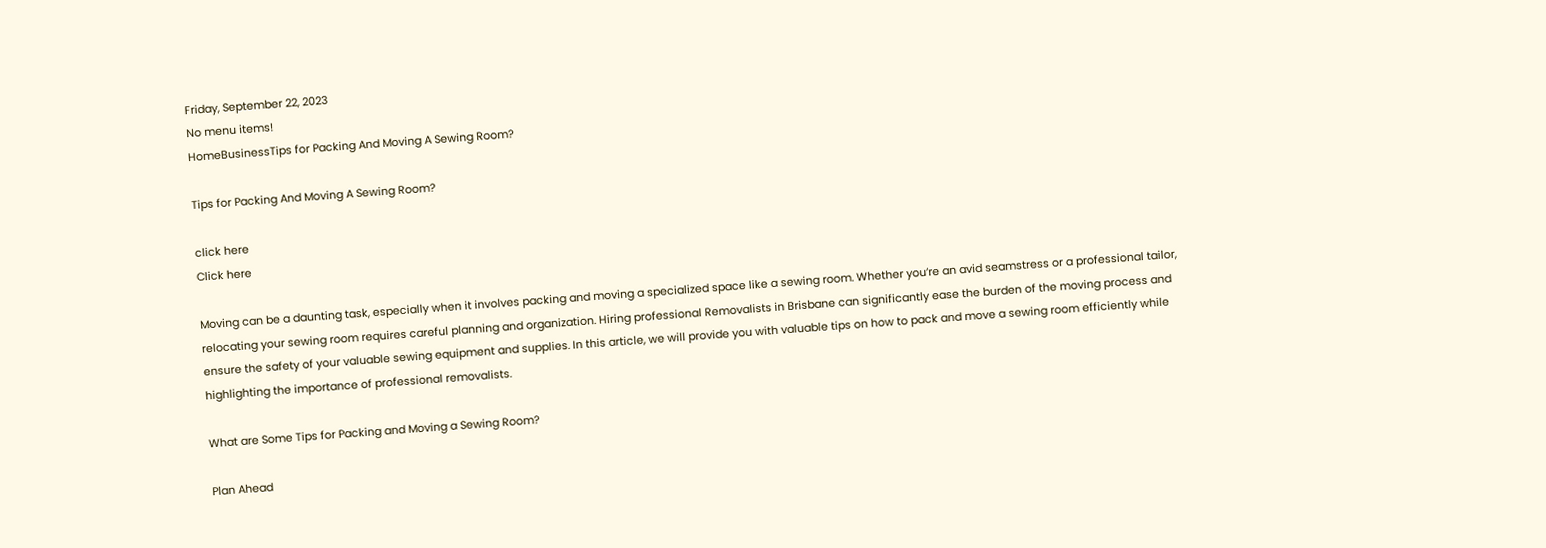Friday, September 22, 2023
No menu items!
HomeBusinessTips for Packing And Moving A Sewing Room?

Tips for Packing And Moving A Sewing Room?

click here
Click here

Moving can be a daunting task, especially when it involves packing and moving a specialized space like a sewing room. Whether you’re an avid seamstress or a professional tailor, relocating your sewing room requires careful planning and organization. Hiring professional Removalists in Brisbane can significantly ease the burden of the moving process and ensure the safety of your valuable sewing equipment and supplies. In this article, we will provide you with valuable tips on how to pack and move a sewing room efficiently while highlighting the importance of professional removalists.

What are Some Tips for Packing and Moving a Sewing Room?

Plan Ahead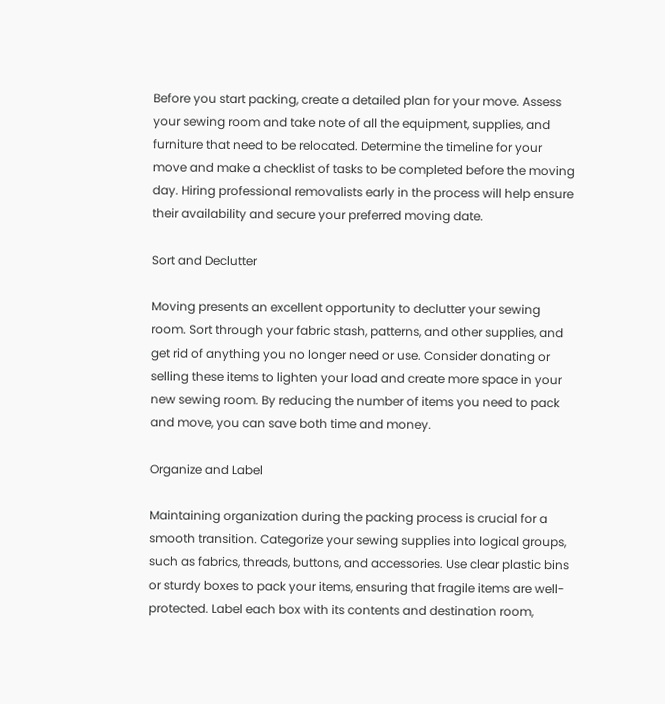Before you start packing, create a detailed plan for your move. Assess your sewing room and take note of all the equipment, supplies, and furniture that need to be relocated. Determine the timeline for your move and make a checklist of tasks to be completed before the moving day. Hiring professional removalists early in the process will help ensure their availability and secure your preferred moving date.

Sort and Declutter

Moving presents an excellent opportunity to declutter your sewing room. Sort through your fabric stash, patterns, and other supplies, and get rid of anything you no longer need or use. Consider donating or selling these items to lighten your load and create more space in your new sewing room. By reducing the number of items you need to pack and move, you can save both time and money.

Organize and Label

Maintaining organization during the packing process is crucial for a smooth transition. Categorize your sewing supplies into logical groups, such as fabrics, threads, buttons, and accessories. Use clear plastic bins or sturdy boxes to pack your items, ensuring that fragile items are well-protected. Label each box with its contents and destination room,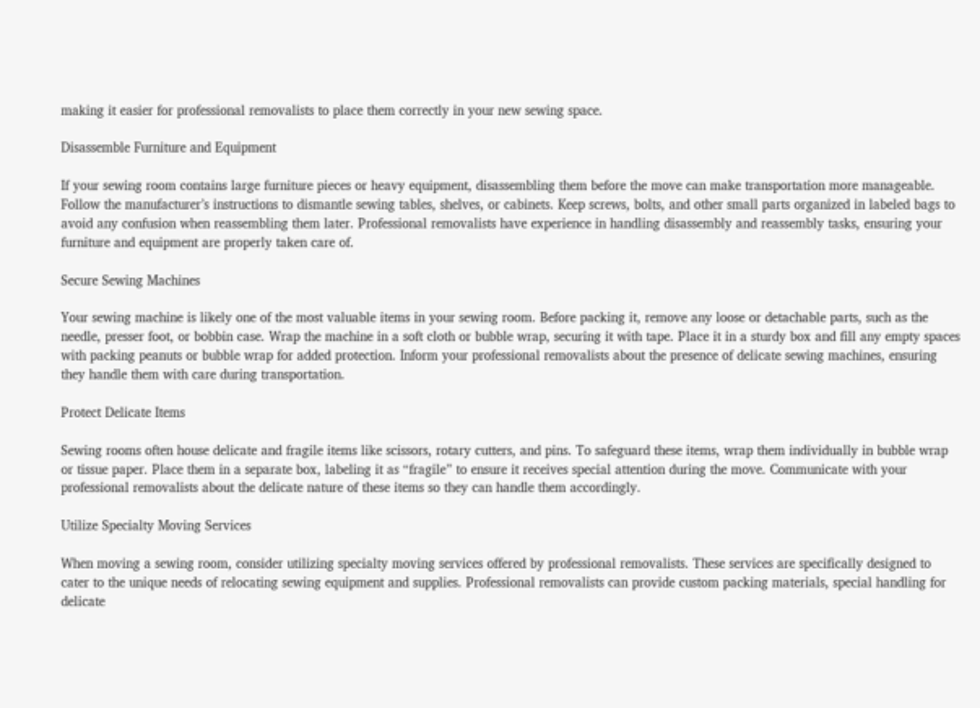making it easier for professional removalists to place them correctly in your new sewing space.

Disassemble Furniture and Equipment

If your sewing room contains large furniture pieces or heavy equipment, disassembling them before the move can make transportation more manageable. Follow the manufacturer’s instructions to dismantle sewing tables, shelves, or cabinets. Keep screws, bolts, and other small parts organized in labeled bags to avoid any confusion when reassembling them later. Professional removalists have experience in handling disassembly and reassembly tasks, ensuring your furniture and equipment are properly taken care of.

Secure Sewing Machines

Your sewing machine is likely one of the most valuable items in your sewing room. Before packing it, remove any loose or detachable parts, such as the needle, presser foot, or bobbin case. Wrap the machine in a soft cloth or bubble wrap, securing it with tape. Place it in a sturdy box and fill any empty spaces with packing peanuts or bubble wrap for added protection. Inform your professional removalists about the presence of delicate sewing machines, ensuring they handle them with care during transportation.

Protect Delicate Items

Sewing rooms often house delicate and fragile items like scissors, rotary cutters, and pins. To safeguard these items, wrap them individually in bubble wrap or tissue paper. Place them in a separate box, labeling it as “fragile” to ensure it receives special attention during the move. Communicate with your professional removalists about the delicate nature of these items so they can handle them accordingly.

Utilize Specialty Moving Services

When moving a sewing room, consider utilizing specialty moving services offered by professional removalists. These services are specifically designed to cater to the unique needs of relocating sewing equipment and supplies. Professional removalists can provide custom packing materials, special handling for delicate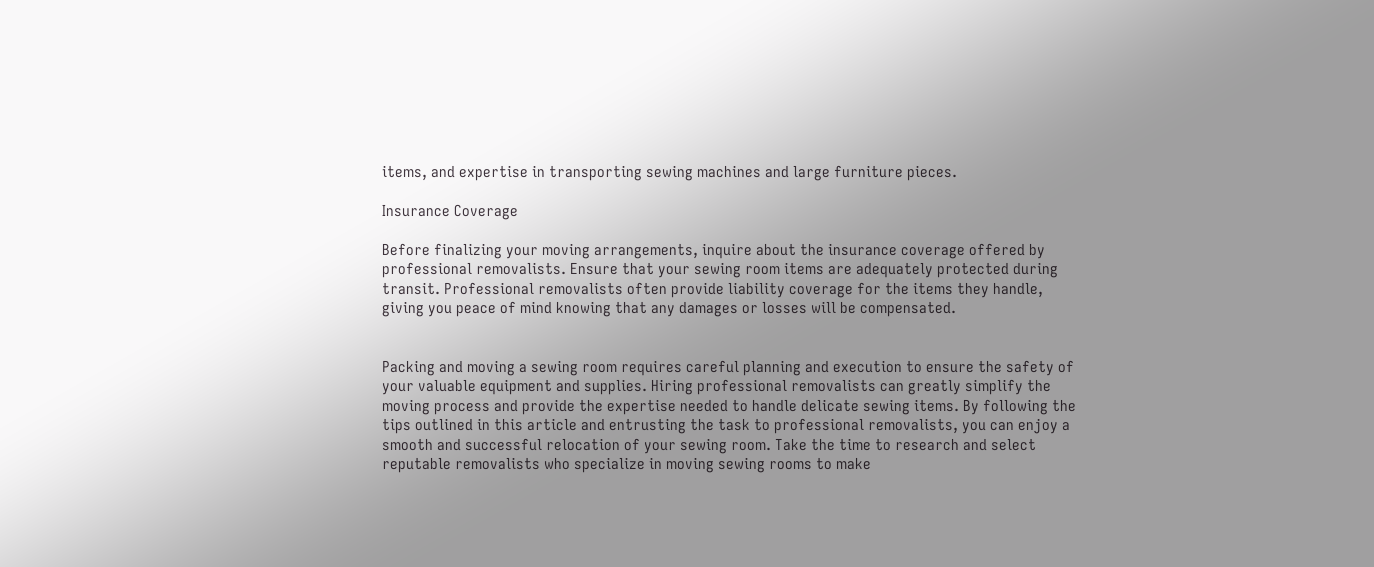items, and expertise in transporting sewing machines and large furniture pieces.

Insurance Coverage

Before finalizing your moving arrangements, inquire about the insurance coverage offered by professional removalists. Ensure that your sewing room items are adequately protected during transit. Professional removalists often provide liability coverage for the items they handle, giving you peace of mind knowing that any damages or losses will be compensated.


Packing and moving a sewing room requires careful planning and execution to ensure the safety of your valuable equipment and supplies. Hiring professional removalists can greatly simplify the moving process and provide the expertise needed to handle delicate sewing items. By following the tips outlined in this article and entrusting the task to professional removalists, you can enjoy a smooth and successful relocation of your sewing room. Take the time to research and select reputable removalists who specialize in moving sewing rooms to make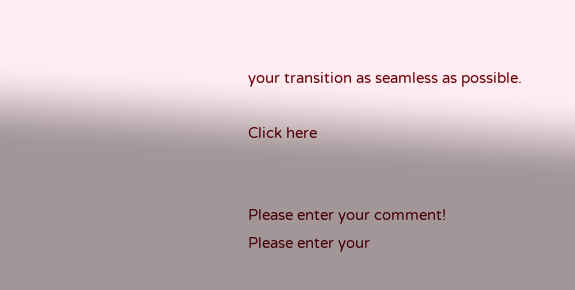your transition as seamless as possible.

Click here


Please enter your comment!
Please enter your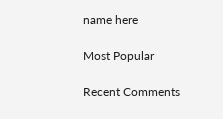name here

Most Popular

Recent Comments